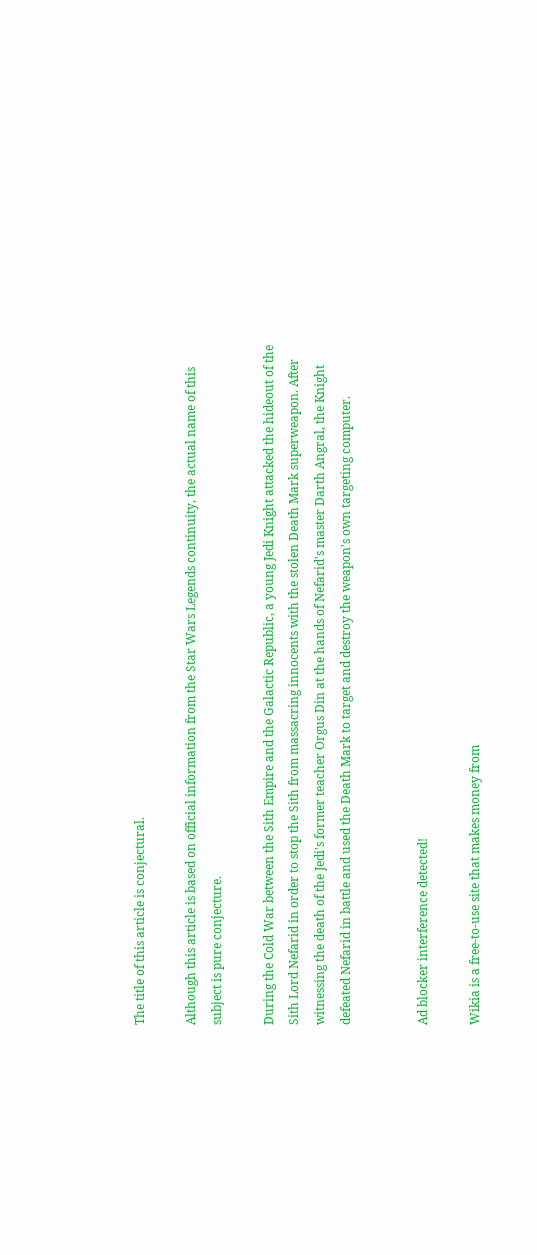The title of this article is conjectural.

Although this article is based on official information from the Star Wars Legends continuity, the actual name of this subject is pure conjecture.

During the Cold War between the Sith Empire and the Galactic Republic, a young Jedi Knight attacked the hideout of the Sith Lord Nefarid in order to stop the Sith from massacring innocents with the stolen Death Mark superweapon. After witnessing the death of the Jedi's former teacher Orgus Din at the hands of Nefarid's master Darth Angral, the Knight defeated Nefarid in battle and used the Death Mark to target and destroy the weapon's own targeting computer.


Ad blocker interference detected!

Wikia is a free-to-use site that makes money from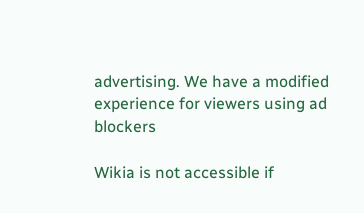advertising. We have a modified experience for viewers using ad blockers

Wikia is not accessible if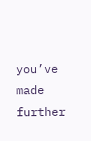you’ve made further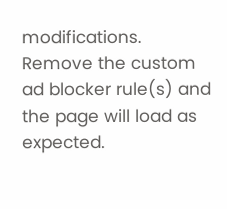modifications. Remove the custom ad blocker rule(s) and the page will load as expected.